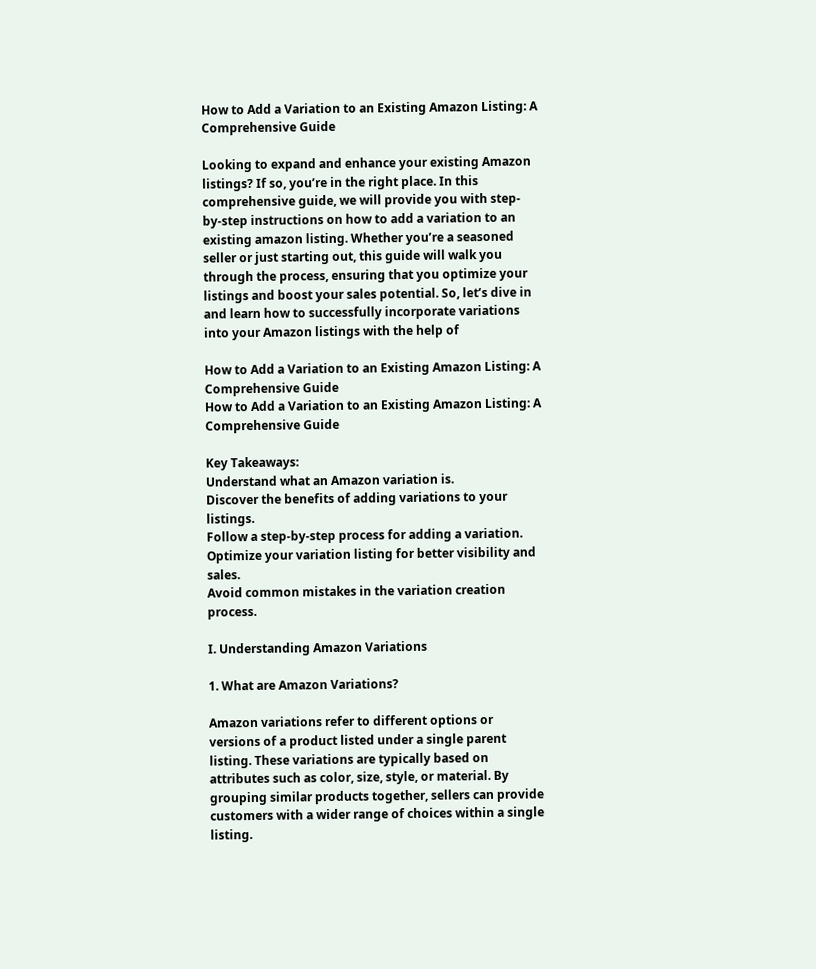How to Add a Variation to an Existing Amazon Listing: A Comprehensive Guide

Looking to expand and enhance your existing Amazon listings? If so, you’re in the right place. In this comprehensive guide, we will provide you with step-by-step instructions on how to add a variation to an existing amazon listing. Whether you’re a seasoned seller or just starting out, this guide will walk you through the process, ensuring that you optimize your listings and boost your sales potential. So, let’s dive in and learn how to successfully incorporate variations into your Amazon listings with the help of

How to Add a Variation to an Existing Amazon Listing: A Comprehensive Guide
How to Add a Variation to an Existing Amazon Listing: A Comprehensive Guide

Key Takeaways:
Understand what an Amazon variation is.
Discover the benefits of adding variations to your listings.
Follow a step-by-step process for adding a variation.
Optimize your variation listing for better visibility and sales.
Avoid common mistakes in the variation creation process.

I. Understanding Amazon Variations

1. What are Amazon Variations?

Amazon variations refer to different options or versions of a product listed under a single parent listing. These variations are typically based on attributes such as color, size, style, or material. By grouping similar products together, sellers can provide customers with a wider range of choices within a single listing.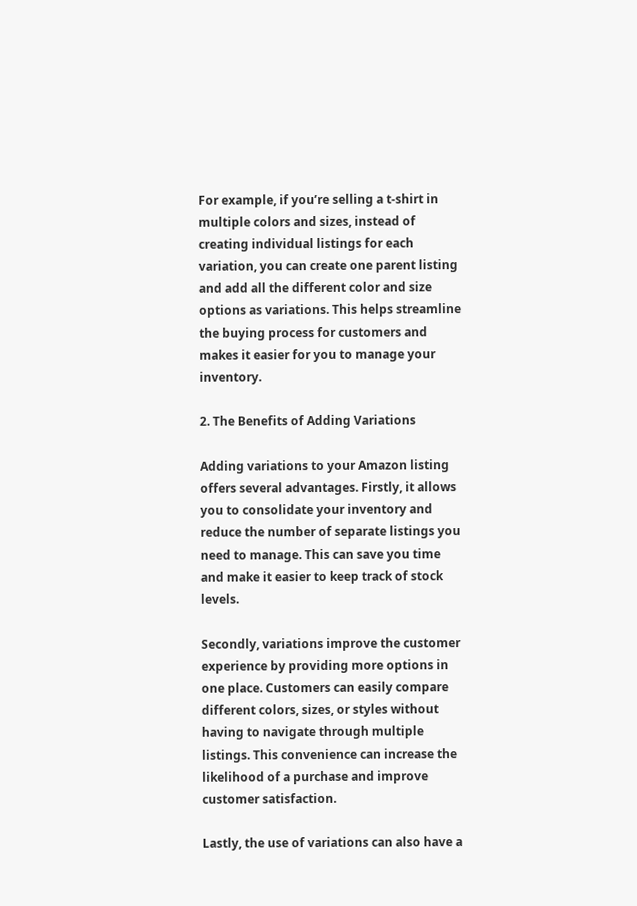For example, if you’re selling a t-shirt in multiple colors and sizes, instead of creating individual listings for each variation, you can create one parent listing and add all the different color and size options as variations. This helps streamline the buying process for customers and makes it easier for you to manage your inventory.

2. The Benefits of Adding Variations

Adding variations to your Amazon listing offers several advantages. Firstly, it allows you to consolidate your inventory and reduce the number of separate listings you need to manage. This can save you time and make it easier to keep track of stock levels.

Secondly, variations improve the customer experience by providing more options in one place. Customers can easily compare different colors, sizes, or styles without having to navigate through multiple listings. This convenience can increase the likelihood of a purchase and improve customer satisfaction.

Lastly, the use of variations can also have a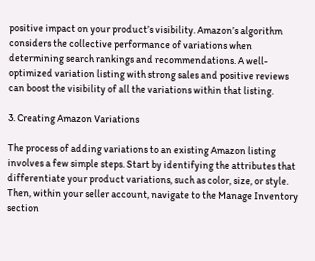positive impact on your product’s visibility. Amazon’s algorithm considers the collective performance of variations when determining search rankings and recommendations. A well-optimized variation listing with strong sales and positive reviews can boost the visibility of all the variations within that listing.

3. Creating Amazon Variations

The process of adding variations to an existing Amazon listing involves a few simple steps. Start by identifying the attributes that differentiate your product variations, such as color, size, or style. Then, within your seller account, navigate to the Manage Inventory section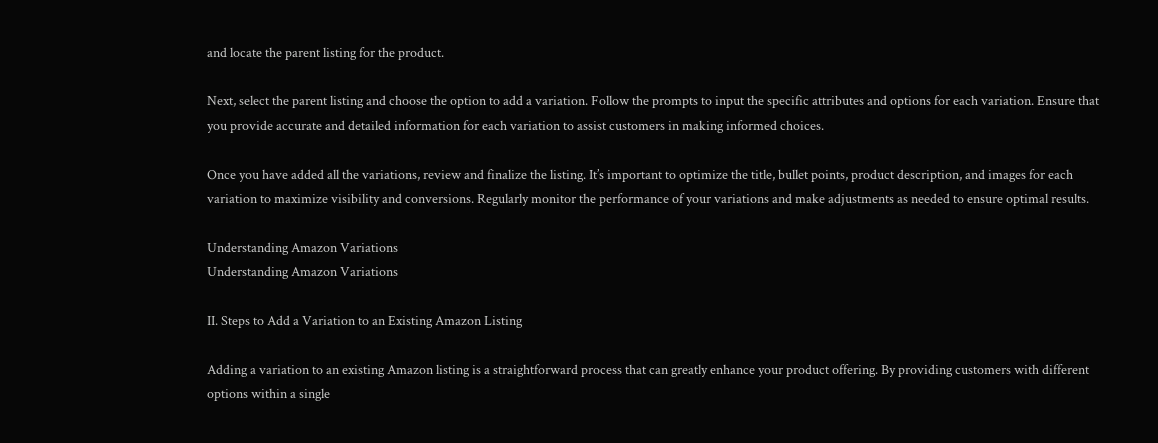and locate the parent listing for the product.

Next, select the parent listing and choose the option to add a variation. Follow the prompts to input the specific attributes and options for each variation. Ensure that you provide accurate and detailed information for each variation to assist customers in making informed choices.

Once you have added all the variations, review and finalize the listing. It’s important to optimize the title, bullet points, product description, and images for each variation to maximize visibility and conversions. Regularly monitor the performance of your variations and make adjustments as needed to ensure optimal results.

Understanding Amazon Variations
Understanding Amazon Variations

II. Steps to Add a Variation to an Existing Amazon Listing

Adding a variation to an existing Amazon listing is a straightforward process that can greatly enhance your product offering. By providing customers with different options within a single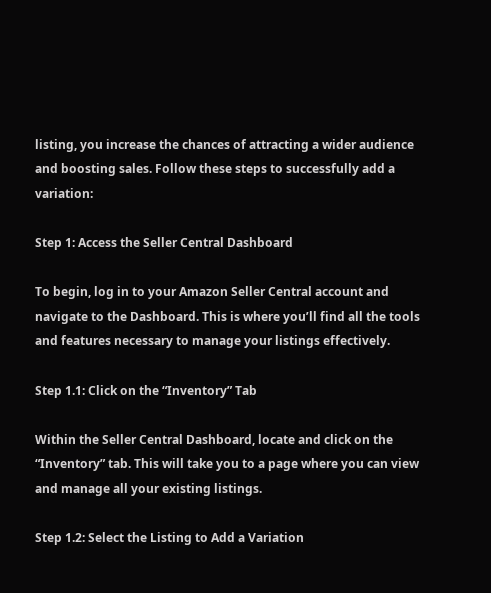listing, you increase the chances of attracting a wider audience and boosting sales. Follow these steps to successfully add a variation:

Step 1: Access the Seller Central Dashboard

To begin, log in to your Amazon Seller Central account and navigate to the Dashboard. This is where you’ll find all the tools and features necessary to manage your listings effectively.

Step 1.1: Click on the “Inventory” Tab

Within the Seller Central Dashboard, locate and click on the “Inventory” tab. This will take you to a page where you can view and manage all your existing listings.

Step 1.2: Select the Listing to Add a Variation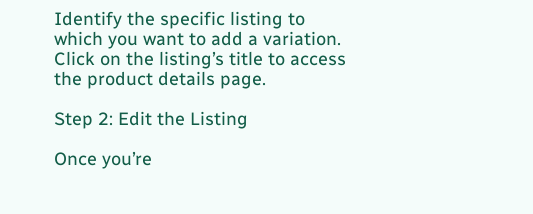Identify the specific listing to which you want to add a variation. Click on the listing’s title to access the product details page.

Step 2: Edit the Listing

Once you’re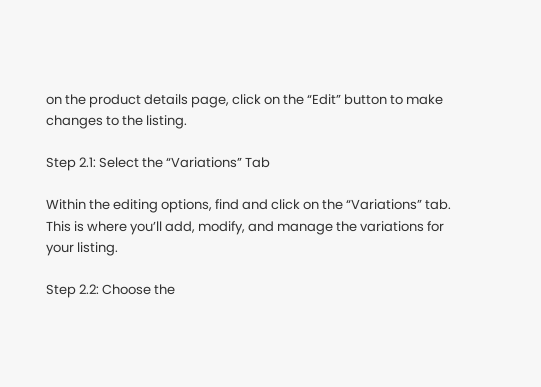on the product details page, click on the “Edit” button to make changes to the listing.

Step 2.1: Select the “Variations” Tab

Within the editing options, find and click on the “Variations” tab. This is where you’ll add, modify, and manage the variations for your listing.

Step 2.2: Choose the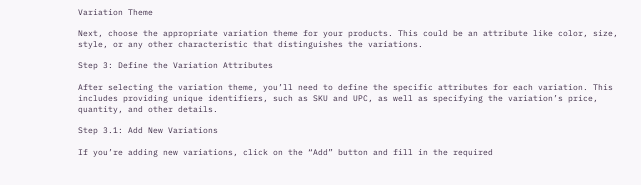Variation Theme

Next, choose the appropriate variation theme for your products. This could be an attribute like color, size, style, or any other characteristic that distinguishes the variations.

Step 3: Define the Variation Attributes

After selecting the variation theme, you’ll need to define the specific attributes for each variation. This includes providing unique identifiers, such as SKU and UPC, as well as specifying the variation’s price, quantity, and other details.

Step 3.1: Add New Variations

If you’re adding new variations, click on the “Add” button and fill in the required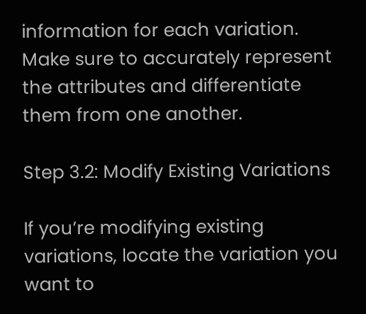information for each variation. Make sure to accurately represent the attributes and differentiate them from one another.

Step 3.2: Modify Existing Variations

If you’re modifying existing variations, locate the variation you want to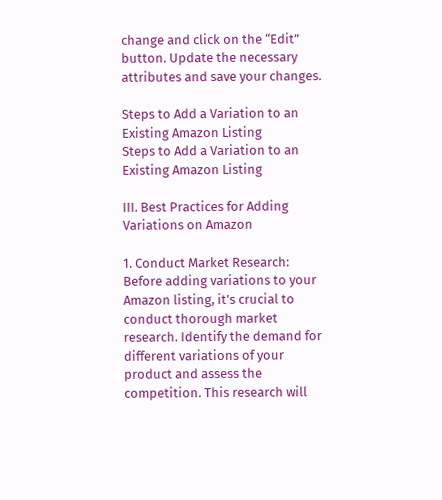change and click on the “Edit” button. Update the necessary attributes and save your changes.

Steps to Add a Variation to an Existing Amazon Listing
Steps to Add a Variation to an Existing Amazon Listing

III. Best Practices for Adding Variations on Amazon

1. Conduct Market Research: Before adding variations to your Amazon listing, it’s crucial to conduct thorough market research. Identify the demand for different variations of your product and assess the competition. This research will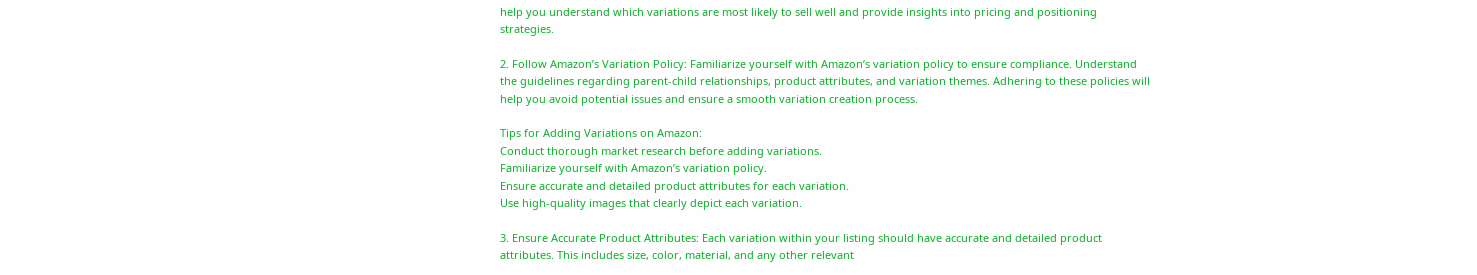help you understand which variations are most likely to sell well and provide insights into pricing and positioning strategies.

2. Follow Amazon’s Variation Policy: Familiarize yourself with Amazon’s variation policy to ensure compliance. Understand the guidelines regarding parent-child relationships, product attributes, and variation themes. Adhering to these policies will help you avoid potential issues and ensure a smooth variation creation process.

Tips for Adding Variations on Amazon:
Conduct thorough market research before adding variations.
Familiarize yourself with Amazon’s variation policy.
Ensure accurate and detailed product attributes for each variation.
Use high-quality images that clearly depict each variation.

3. Ensure Accurate Product Attributes: Each variation within your listing should have accurate and detailed product attributes. This includes size, color, material, and any other relevant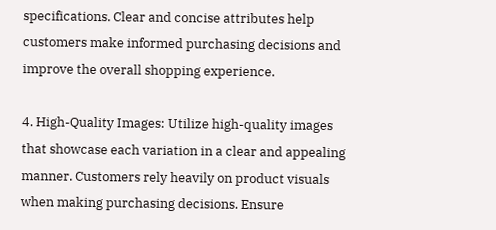specifications. Clear and concise attributes help customers make informed purchasing decisions and improve the overall shopping experience.

4. High-Quality Images: Utilize high-quality images that showcase each variation in a clear and appealing manner. Customers rely heavily on product visuals when making purchasing decisions. Ensure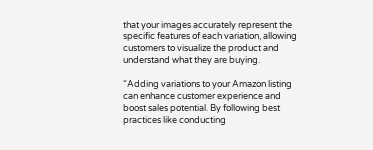that your images accurately represent the specific features of each variation, allowing customers to visualize the product and understand what they are buying.

“Adding variations to your Amazon listing can enhance customer experience and boost sales potential. By following best practices like conducting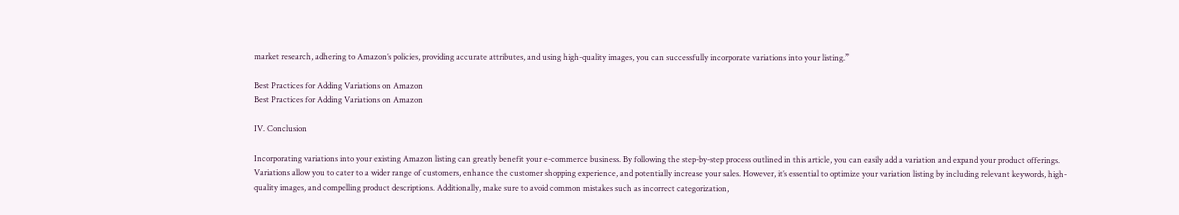market research, adhering to Amazon’s policies, providing accurate attributes, and using high-quality images, you can successfully incorporate variations into your listing.”

Best Practices for Adding Variations on Amazon
Best Practices for Adding Variations on Amazon

IV. Conclusion

Incorporating variations into your existing Amazon listing can greatly benefit your e-commerce business. By following the step-by-step process outlined in this article, you can easily add a variation and expand your product offerings. Variations allow you to cater to a wider range of customers, enhance the customer shopping experience, and potentially increase your sales. However, it’s essential to optimize your variation listing by including relevant keywords, high-quality images, and compelling product descriptions. Additionally, make sure to avoid common mistakes such as incorrect categorization,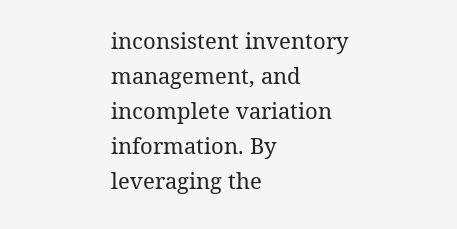inconsistent inventory management, and incomplete variation information. By leveraging the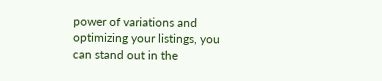power of variations and optimizing your listings, you can stand out in the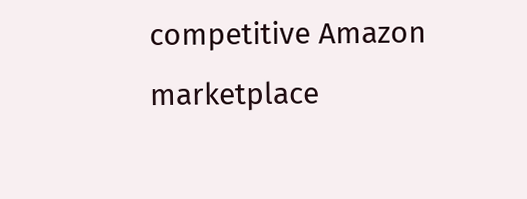competitive Amazon marketplace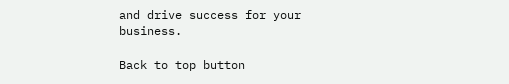and drive success for your business.

Back to top button